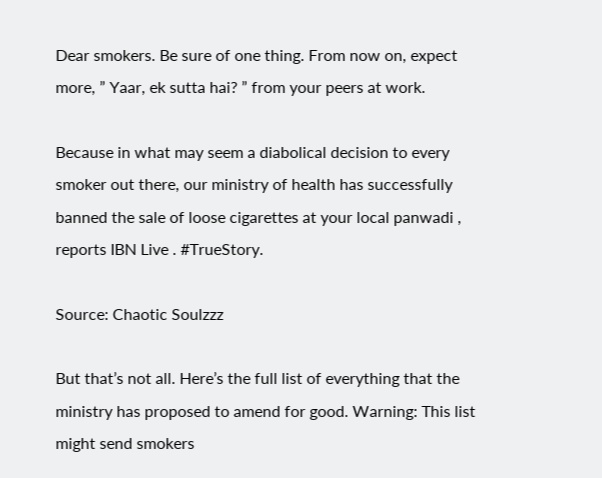Dear smokers. Be sure of one thing. From now on, expect more, ” Yaar, ek sutta hai? ” from your peers at work.

Because in what may seem a diabolical decision to every smoker out there, our ministry of health has successfully banned the sale of loose cigarettes at your local panwadi , reports IBN Live . #TrueStory.

Source: Chaotic Soulzzz

But that’s not all. Here’s the full list of everything that the ministry has proposed to amend for good. Warning: This list might send smokers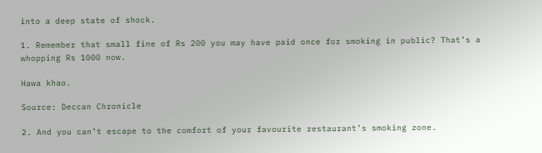into a deep state of shock.

1. Remember that small fine of Rs 200 you may have paid once for smoking in public? That’s a whopping Rs 1000 now.

Hawa khao.

Source: Deccan Chronicle

2. And you can’t escape to the comfort of your favourite restaurant’s smoking zone.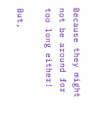Because they might not be around for too long either!

But,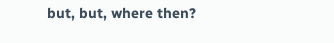but, but, where then?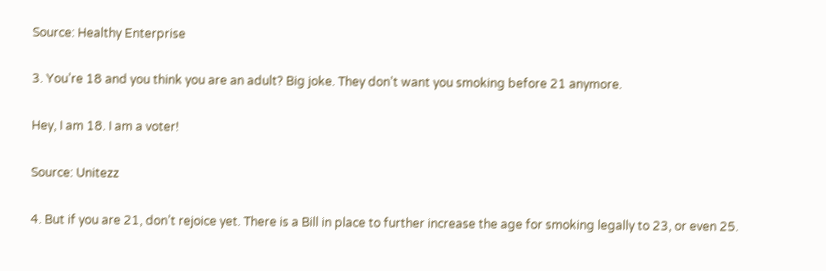Source: Healthy Enterprise

3. You’re 18 and you think you are an adult? Big joke. They don’t want you smoking before 21 anymore.

Hey, I am 18. I am a voter!

Source: Unitezz

4. But if you are 21, don’t rejoice yet. There is a Bill in place to further increase the age for smoking legally to 23, or even 25.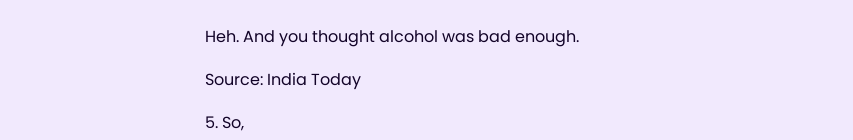Heh. And you thought alcohol was bad enough.

Source: India Today

5. So,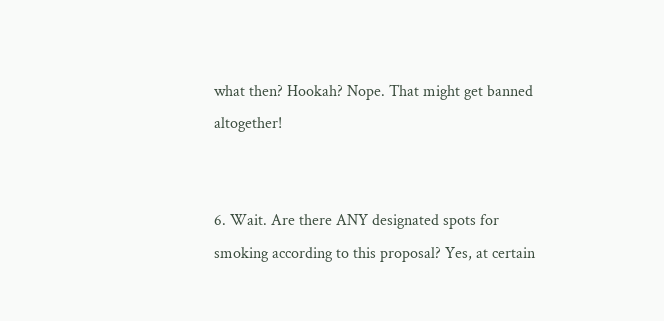what then? Hookah? Nope. That might get banned altogether!


6. Wait. Are there ANY designated spots for smoking according to this proposal? Yes, at certain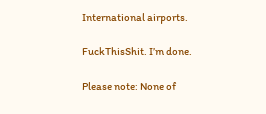International airports.

FuckThisShit. I’m done.

Please note: None of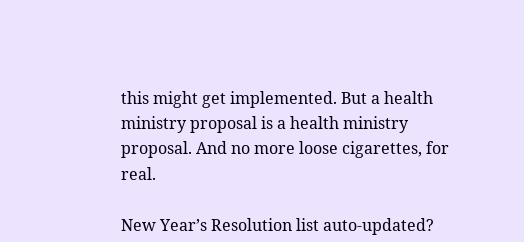this might get implemented. But a health ministry proposal is a health ministry proposal. And no more loose cigarettes, for real.

New Year’s Resolution list auto-updated?